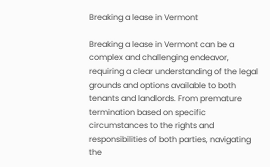Breaking a lease in Vermont

Breaking a lease in Vermont can be a complex and challenging endeavor, requiring a clear understanding of the legal grounds and options available to both tenants and landlords. From premature termination based on specific circumstances to the rights and responsibilities of both parties, navigating the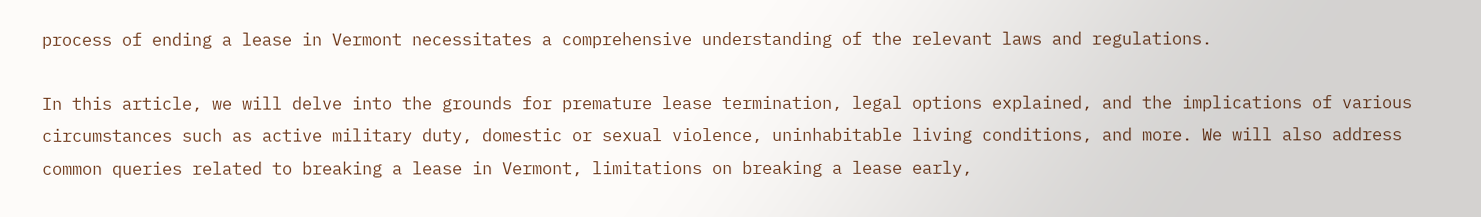process of ending a lease in Vermont necessitates a comprehensive understanding of the relevant laws and regulations.

In this article, we will delve into the grounds for premature lease termination, legal options explained, and the implications of various circumstances such as active military duty, domestic or sexual violence, uninhabitable living conditions, and more. We will also address common queries related to breaking a lease in Vermont, limitations on breaking a lease early,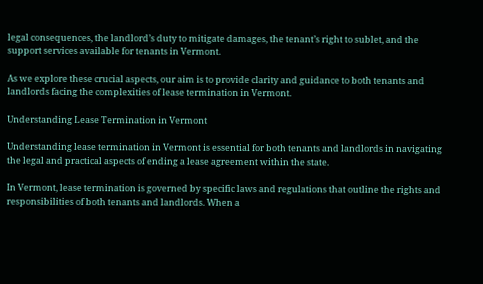legal consequences, the landlord’s duty to mitigate damages, the tenant’s right to sublet, and the support services available for tenants in Vermont.

As we explore these crucial aspects, our aim is to provide clarity and guidance to both tenants and landlords facing the complexities of lease termination in Vermont.

Understanding Lease Termination in Vermont

Understanding lease termination in Vermont is essential for both tenants and landlords in navigating the legal and practical aspects of ending a lease agreement within the state.

In Vermont, lease termination is governed by specific laws and regulations that outline the rights and responsibilities of both tenants and landlords. When a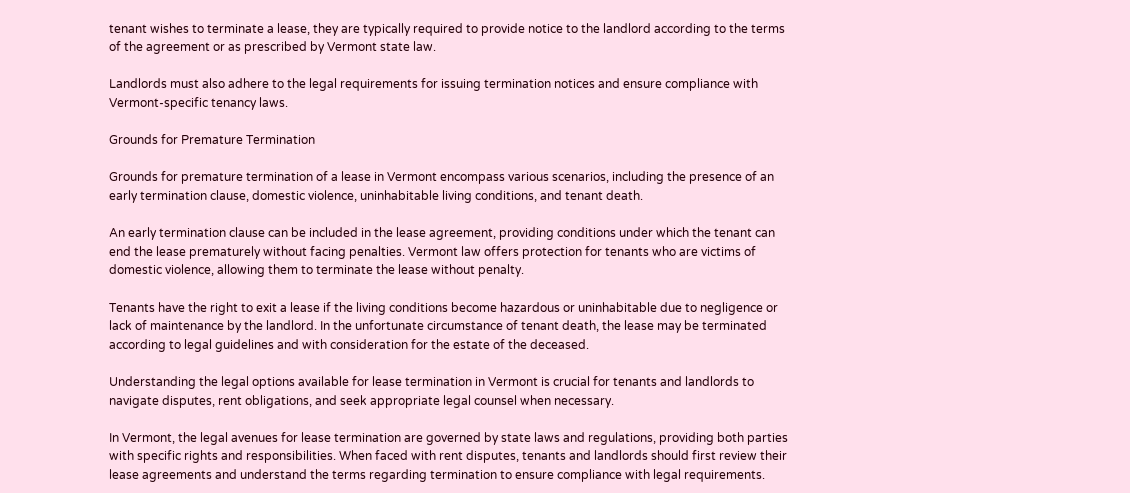tenant wishes to terminate a lease, they are typically required to provide notice to the landlord according to the terms of the agreement or as prescribed by Vermont state law.

Landlords must also adhere to the legal requirements for issuing termination notices and ensure compliance with Vermont-specific tenancy laws.

Grounds for Premature Termination

Grounds for premature termination of a lease in Vermont encompass various scenarios, including the presence of an early termination clause, domestic violence, uninhabitable living conditions, and tenant death.

An early termination clause can be included in the lease agreement, providing conditions under which the tenant can end the lease prematurely without facing penalties. Vermont law offers protection for tenants who are victims of domestic violence, allowing them to terminate the lease without penalty.

Tenants have the right to exit a lease if the living conditions become hazardous or uninhabitable due to negligence or lack of maintenance by the landlord. In the unfortunate circumstance of tenant death, the lease may be terminated according to legal guidelines and with consideration for the estate of the deceased.

Understanding the legal options available for lease termination in Vermont is crucial for tenants and landlords to navigate disputes, rent obligations, and seek appropriate legal counsel when necessary.

In Vermont, the legal avenues for lease termination are governed by state laws and regulations, providing both parties with specific rights and responsibilities. When faced with rent disputes, tenants and landlords should first review their lease agreements and understand the terms regarding termination to ensure compliance with legal requirements.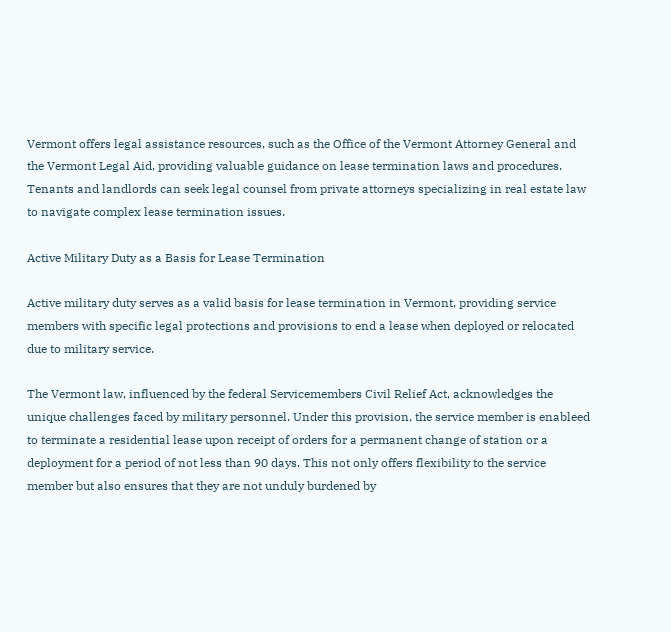Vermont offers legal assistance resources, such as the Office of the Vermont Attorney General and the Vermont Legal Aid, providing valuable guidance on lease termination laws and procedures. Tenants and landlords can seek legal counsel from private attorneys specializing in real estate law to navigate complex lease termination issues.

Active Military Duty as a Basis for Lease Termination

Active military duty serves as a valid basis for lease termination in Vermont, providing service members with specific legal protections and provisions to end a lease when deployed or relocated due to military service.

The Vermont law, influenced by the federal Servicemembers Civil Relief Act, acknowledges the unique challenges faced by military personnel. Under this provision, the service member is enableed to terminate a residential lease upon receipt of orders for a permanent change of station or a deployment for a period of not less than 90 days. This not only offers flexibility to the service member but also ensures that they are not unduly burdened by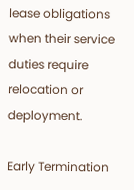lease obligations when their service duties require relocation or deployment.

Early Termination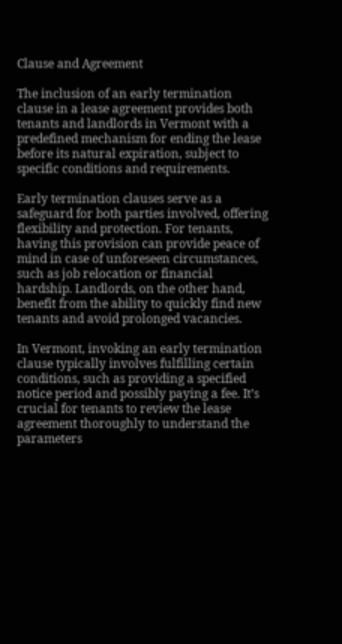Clause and Agreement

The inclusion of an early termination clause in a lease agreement provides both tenants and landlords in Vermont with a predefined mechanism for ending the lease before its natural expiration, subject to specific conditions and requirements.

Early termination clauses serve as a safeguard for both parties involved, offering flexibility and protection. For tenants, having this provision can provide peace of mind in case of unforeseen circumstances, such as job relocation or financial hardship. Landlords, on the other hand, benefit from the ability to quickly find new tenants and avoid prolonged vacancies.

In Vermont, invoking an early termination clause typically involves fulfilling certain conditions, such as providing a specified notice period and possibly paying a fee. It’s crucial for tenants to review the lease agreement thoroughly to understand the parameters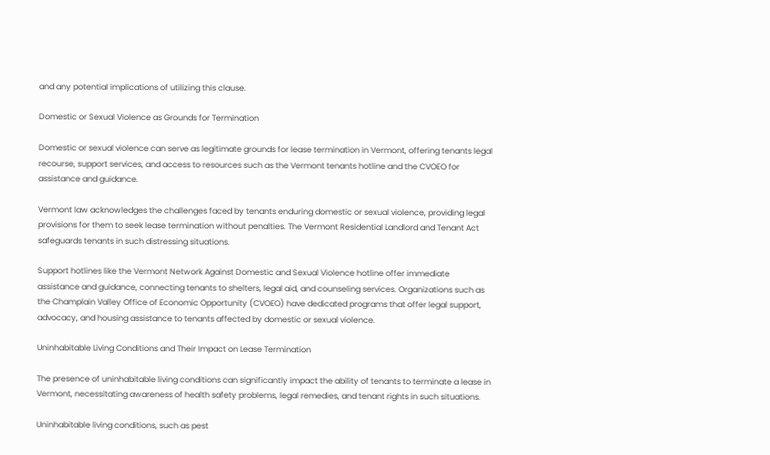and any potential implications of utilizing this clause.

Domestic or Sexual Violence as Grounds for Termination

Domestic or sexual violence can serve as legitimate grounds for lease termination in Vermont, offering tenants legal recourse, support services, and access to resources such as the Vermont tenants hotline and the CVOEO for assistance and guidance.

Vermont law acknowledges the challenges faced by tenants enduring domestic or sexual violence, providing legal provisions for them to seek lease termination without penalties. The Vermont Residential Landlord and Tenant Act safeguards tenants in such distressing situations.

Support hotlines like the Vermont Network Against Domestic and Sexual Violence hotline offer immediate assistance and guidance, connecting tenants to shelters, legal aid, and counseling services. Organizations such as the Champlain Valley Office of Economic Opportunity (CVOEO) have dedicated programs that offer legal support, advocacy, and housing assistance to tenants affected by domestic or sexual violence.

Uninhabitable Living Conditions and Their Impact on Lease Termination

The presence of uninhabitable living conditions can significantly impact the ability of tenants to terminate a lease in Vermont, necessitating awareness of health safety problems, legal remedies, and tenant rights in such situations.

Uninhabitable living conditions, such as pest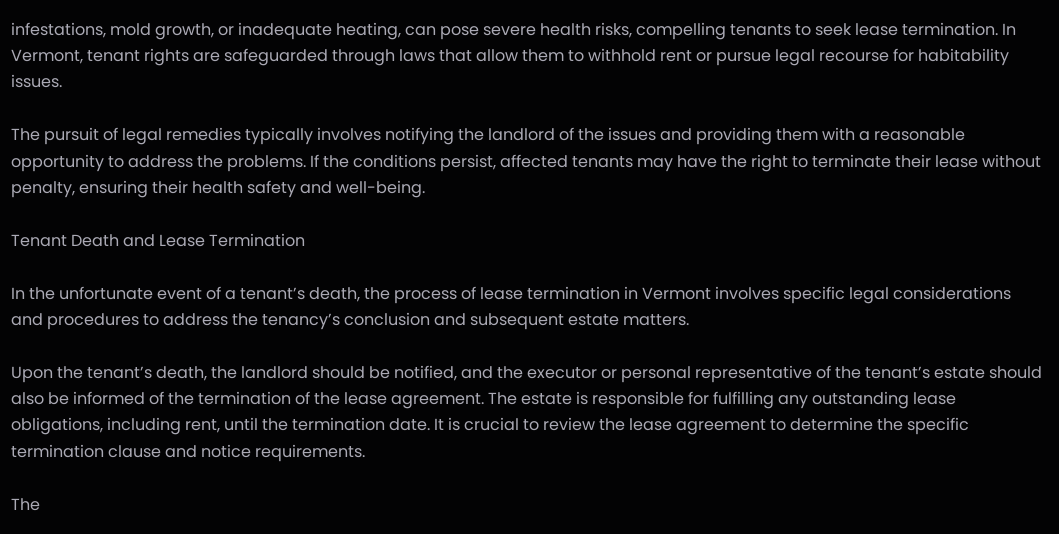infestations, mold growth, or inadequate heating, can pose severe health risks, compelling tenants to seek lease termination. In Vermont, tenant rights are safeguarded through laws that allow them to withhold rent or pursue legal recourse for habitability issues.

The pursuit of legal remedies typically involves notifying the landlord of the issues and providing them with a reasonable opportunity to address the problems. If the conditions persist, affected tenants may have the right to terminate their lease without penalty, ensuring their health safety and well-being.

Tenant Death and Lease Termination

In the unfortunate event of a tenant’s death, the process of lease termination in Vermont involves specific legal considerations and procedures to address the tenancy’s conclusion and subsequent estate matters.

Upon the tenant’s death, the landlord should be notified, and the executor or personal representative of the tenant’s estate should also be informed of the termination of the lease agreement. The estate is responsible for fulfilling any outstanding lease obligations, including rent, until the termination date. It is crucial to review the lease agreement to determine the specific termination clause and notice requirements.

The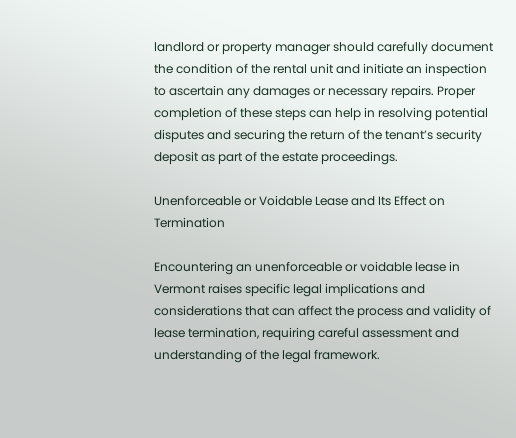landlord or property manager should carefully document the condition of the rental unit and initiate an inspection to ascertain any damages or necessary repairs. Proper completion of these steps can help in resolving potential disputes and securing the return of the tenant’s security deposit as part of the estate proceedings.

Unenforceable or Voidable Lease and Its Effect on Termination

Encountering an unenforceable or voidable lease in Vermont raises specific legal implications and considerations that can affect the process and validity of lease termination, requiring careful assessment and understanding of the legal framework.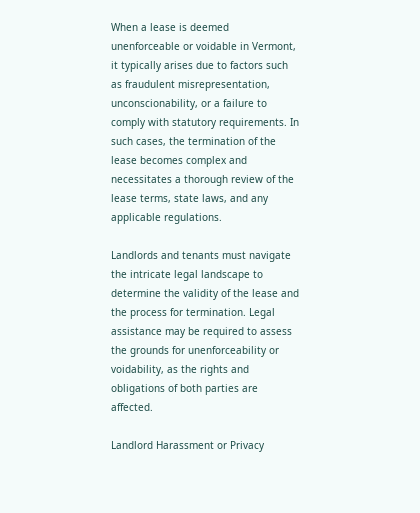When a lease is deemed unenforceable or voidable in Vermont, it typically arises due to factors such as fraudulent misrepresentation, unconscionability, or a failure to comply with statutory requirements. In such cases, the termination of the lease becomes complex and necessitates a thorough review of the lease terms, state laws, and any applicable regulations.

Landlords and tenants must navigate the intricate legal landscape to determine the validity of the lease and the process for termination. Legal assistance may be required to assess the grounds for unenforceability or voidability, as the rights and obligations of both parties are affected.

Landlord Harassment or Privacy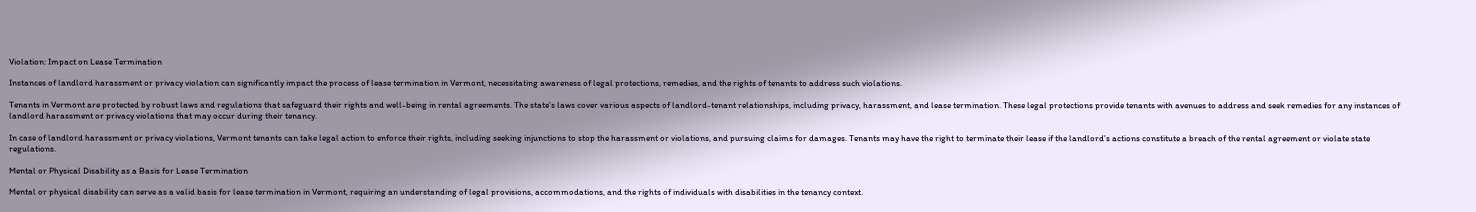Violation: Impact on Lease Termination

Instances of landlord harassment or privacy violation can significantly impact the process of lease termination in Vermont, necessitating awareness of legal protections, remedies, and the rights of tenants to address such violations.

Tenants in Vermont are protected by robust laws and regulations that safeguard their rights and well-being in rental agreements. The state’s laws cover various aspects of landlord-tenant relationships, including privacy, harassment, and lease termination. These legal protections provide tenants with avenues to address and seek remedies for any instances of landlord harassment or privacy violations that may occur during their tenancy.

In case of landlord harassment or privacy violations, Vermont tenants can take legal action to enforce their rights, including seeking injunctions to stop the harassment or violations, and pursuing claims for damages. Tenants may have the right to terminate their lease if the landlord’s actions constitute a breach of the rental agreement or violate state regulations.

Mental or Physical Disability as a Basis for Lease Termination

Mental or physical disability can serve as a valid basis for lease termination in Vermont, requiring an understanding of legal provisions, accommodations, and the rights of individuals with disabilities in the tenancy context.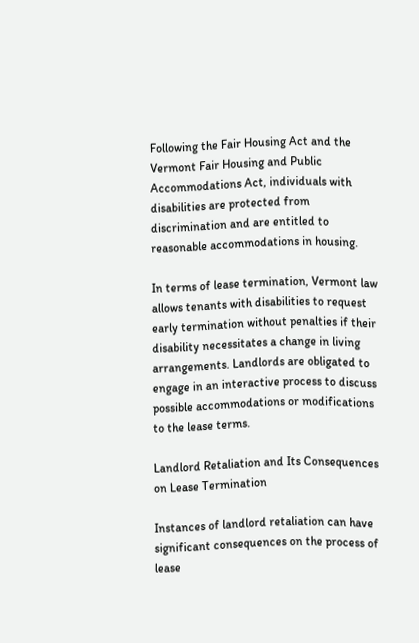Following the Fair Housing Act and the Vermont Fair Housing and Public Accommodations Act, individuals with disabilities are protected from discrimination and are entitled to reasonable accommodations in housing.

In terms of lease termination, Vermont law allows tenants with disabilities to request early termination without penalties if their disability necessitates a change in living arrangements. Landlords are obligated to engage in an interactive process to discuss possible accommodations or modifications to the lease terms.

Landlord Retaliation and Its Consequences on Lease Termination

Instances of landlord retaliation can have significant consequences on the process of lease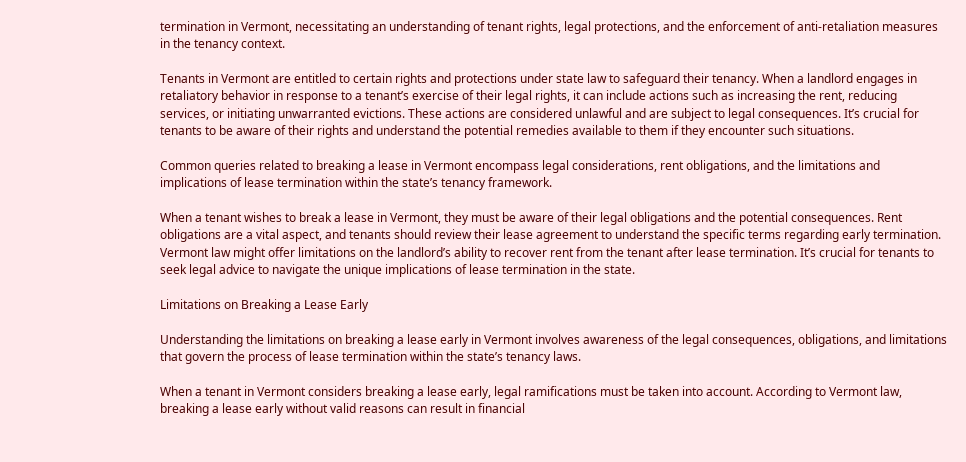termination in Vermont, necessitating an understanding of tenant rights, legal protections, and the enforcement of anti-retaliation measures in the tenancy context.

Tenants in Vermont are entitled to certain rights and protections under state law to safeguard their tenancy. When a landlord engages in retaliatory behavior in response to a tenant’s exercise of their legal rights, it can include actions such as increasing the rent, reducing services, or initiating unwarranted evictions. These actions are considered unlawful and are subject to legal consequences. It’s crucial for tenants to be aware of their rights and understand the potential remedies available to them if they encounter such situations.

Common queries related to breaking a lease in Vermont encompass legal considerations, rent obligations, and the limitations and implications of lease termination within the state’s tenancy framework.

When a tenant wishes to break a lease in Vermont, they must be aware of their legal obligations and the potential consequences. Rent obligations are a vital aspect, and tenants should review their lease agreement to understand the specific terms regarding early termination. Vermont law might offer limitations on the landlord’s ability to recover rent from the tenant after lease termination. It’s crucial for tenants to seek legal advice to navigate the unique implications of lease termination in the state.

Limitations on Breaking a Lease Early

Understanding the limitations on breaking a lease early in Vermont involves awareness of the legal consequences, obligations, and limitations that govern the process of lease termination within the state’s tenancy laws.

When a tenant in Vermont considers breaking a lease early, legal ramifications must be taken into account. According to Vermont law, breaking a lease early without valid reasons can result in financial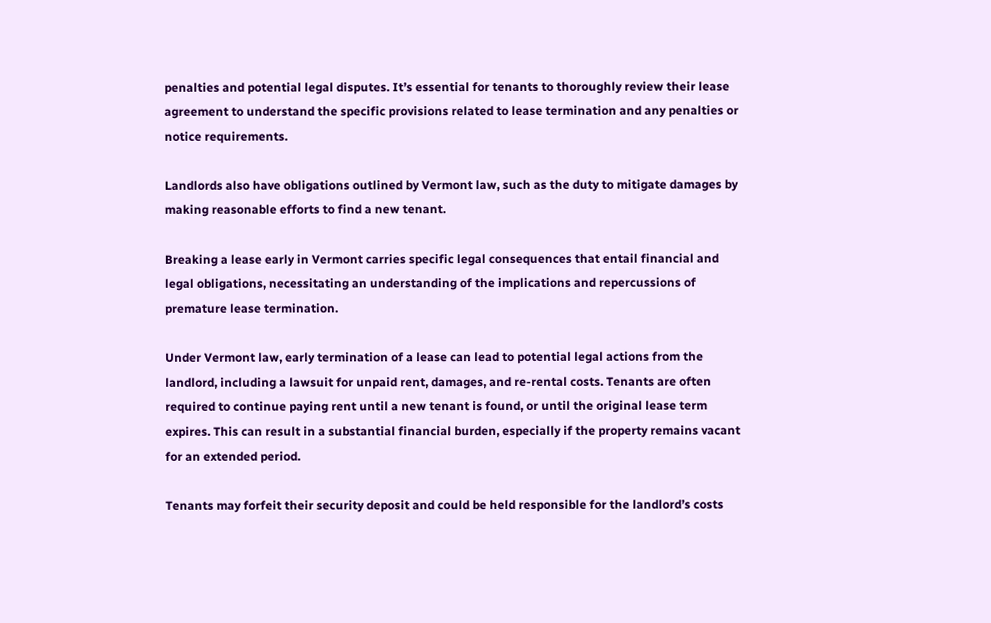penalties and potential legal disputes. It’s essential for tenants to thoroughly review their lease agreement to understand the specific provisions related to lease termination and any penalties or notice requirements.

Landlords also have obligations outlined by Vermont law, such as the duty to mitigate damages by making reasonable efforts to find a new tenant.

Breaking a lease early in Vermont carries specific legal consequences that entail financial and legal obligations, necessitating an understanding of the implications and repercussions of premature lease termination.

Under Vermont law, early termination of a lease can lead to potential legal actions from the landlord, including a lawsuit for unpaid rent, damages, and re-rental costs. Tenants are often required to continue paying rent until a new tenant is found, or until the original lease term expires. This can result in a substantial financial burden, especially if the property remains vacant for an extended period.

Tenants may forfeit their security deposit and could be held responsible for the landlord’s costs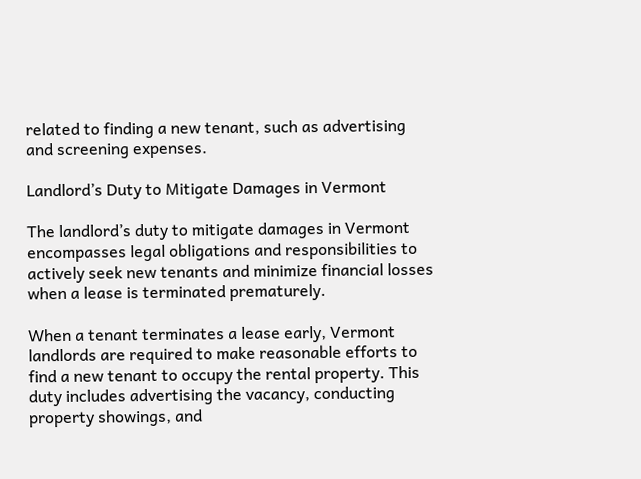related to finding a new tenant, such as advertising and screening expenses.

Landlord’s Duty to Mitigate Damages in Vermont

The landlord’s duty to mitigate damages in Vermont encompasses legal obligations and responsibilities to actively seek new tenants and minimize financial losses when a lease is terminated prematurely.

When a tenant terminates a lease early, Vermont landlords are required to make reasonable efforts to find a new tenant to occupy the rental property. This duty includes advertising the vacancy, conducting property showings, and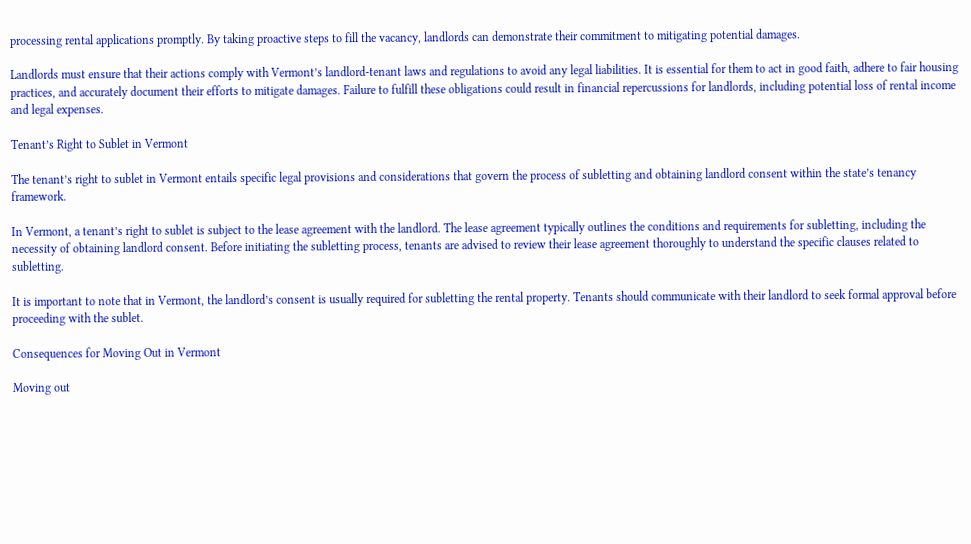processing rental applications promptly. By taking proactive steps to fill the vacancy, landlords can demonstrate their commitment to mitigating potential damages.

Landlords must ensure that their actions comply with Vermont’s landlord-tenant laws and regulations to avoid any legal liabilities. It is essential for them to act in good faith, adhere to fair housing practices, and accurately document their efforts to mitigate damages. Failure to fulfill these obligations could result in financial repercussions for landlords, including potential loss of rental income and legal expenses.

Tenant’s Right to Sublet in Vermont

The tenant’s right to sublet in Vermont entails specific legal provisions and considerations that govern the process of subletting and obtaining landlord consent within the state’s tenancy framework.

In Vermont, a tenant’s right to sublet is subject to the lease agreement with the landlord. The lease agreement typically outlines the conditions and requirements for subletting, including the necessity of obtaining landlord consent. Before initiating the subletting process, tenants are advised to review their lease agreement thoroughly to understand the specific clauses related to subletting.

It is important to note that in Vermont, the landlord’s consent is usually required for subletting the rental property. Tenants should communicate with their landlord to seek formal approval before proceeding with the sublet.

Consequences for Moving Out in Vermont

Moving out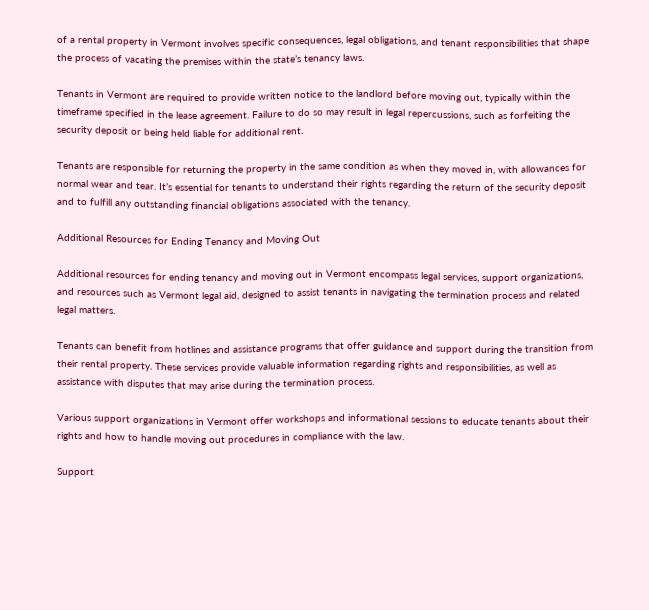of a rental property in Vermont involves specific consequences, legal obligations, and tenant responsibilities that shape the process of vacating the premises within the state’s tenancy laws.

Tenants in Vermont are required to provide written notice to the landlord before moving out, typically within the timeframe specified in the lease agreement. Failure to do so may result in legal repercussions, such as forfeiting the security deposit or being held liable for additional rent.

Tenants are responsible for returning the property in the same condition as when they moved in, with allowances for normal wear and tear. It’s essential for tenants to understand their rights regarding the return of the security deposit and to fulfill any outstanding financial obligations associated with the tenancy.

Additional Resources for Ending Tenancy and Moving Out

Additional resources for ending tenancy and moving out in Vermont encompass legal services, support organizations, and resources such as Vermont legal aid, designed to assist tenants in navigating the termination process and related legal matters.

Tenants can benefit from hotlines and assistance programs that offer guidance and support during the transition from their rental property. These services provide valuable information regarding rights and responsibilities, as well as assistance with disputes that may arise during the termination process.

Various support organizations in Vermont offer workshops and informational sessions to educate tenants about their rights and how to handle moving out procedures in compliance with the law.

Support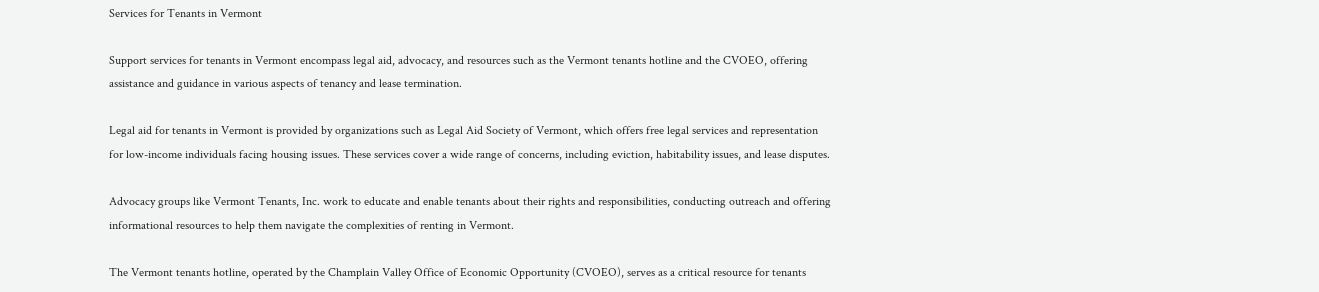Services for Tenants in Vermont

Support services for tenants in Vermont encompass legal aid, advocacy, and resources such as the Vermont tenants hotline and the CVOEO, offering assistance and guidance in various aspects of tenancy and lease termination.

Legal aid for tenants in Vermont is provided by organizations such as Legal Aid Society of Vermont, which offers free legal services and representation for low-income individuals facing housing issues. These services cover a wide range of concerns, including eviction, habitability issues, and lease disputes.

Advocacy groups like Vermont Tenants, Inc. work to educate and enable tenants about their rights and responsibilities, conducting outreach and offering informational resources to help them navigate the complexities of renting in Vermont.

The Vermont tenants hotline, operated by the Champlain Valley Office of Economic Opportunity (CVOEO), serves as a critical resource for tenants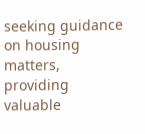seeking guidance on housing matters, providing valuable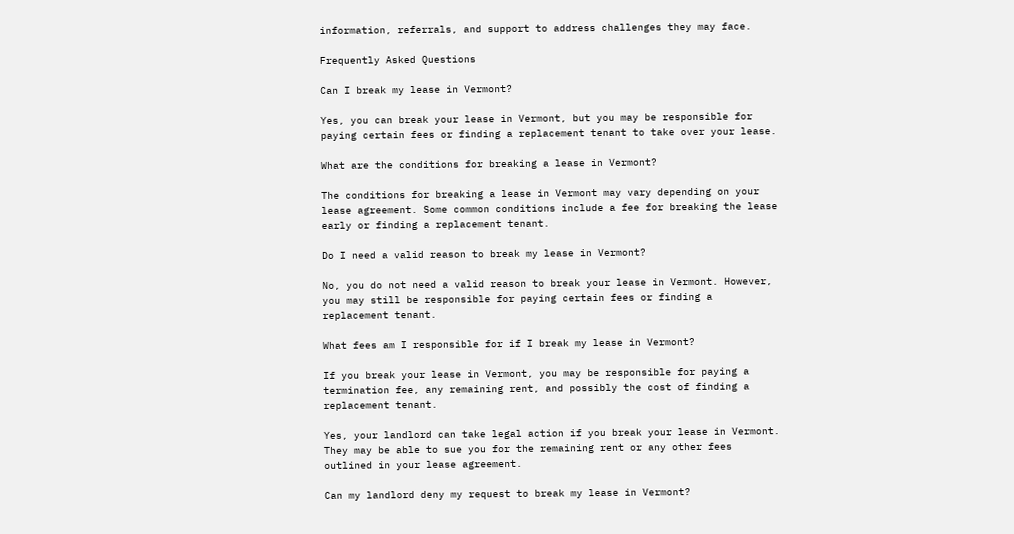information, referrals, and support to address challenges they may face.

Frequently Asked Questions

Can I break my lease in Vermont?

Yes, you can break your lease in Vermont, but you may be responsible for paying certain fees or finding a replacement tenant to take over your lease.

What are the conditions for breaking a lease in Vermont?

The conditions for breaking a lease in Vermont may vary depending on your lease agreement. Some common conditions include a fee for breaking the lease early or finding a replacement tenant.

Do I need a valid reason to break my lease in Vermont?

No, you do not need a valid reason to break your lease in Vermont. However, you may still be responsible for paying certain fees or finding a replacement tenant.

What fees am I responsible for if I break my lease in Vermont?

If you break your lease in Vermont, you may be responsible for paying a termination fee, any remaining rent, and possibly the cost of finding a replacement tenant.

Yes, your landlord can take legal action if you break your lease in Vermont. They may be able to sue you for the remaining rent or any other fees outlined in your lease agreement.

Can my landlord deny my request to break my lease in Vermont?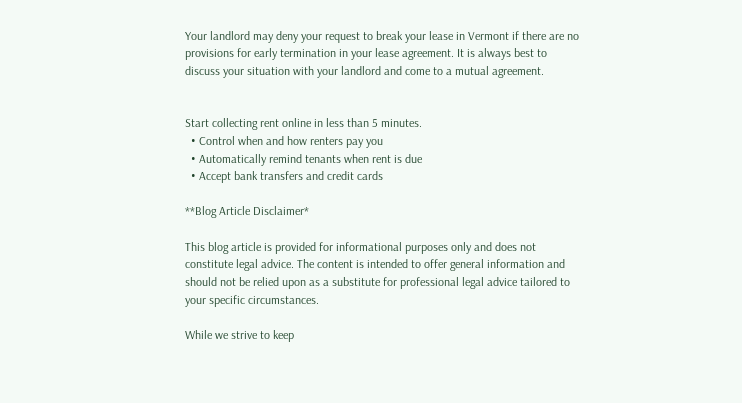Your landlord may deny your request to break your lease in Vermont if there are no provisions for early termination in your lease agreement. It is always best to discuss your situation with your landlord and come to a mutual agreement.


Start collecting rent online in less than 5 minutes.
  • Control when and how renters pay you
  • Automatically remind tenants when rent is due
  • Accept bank transfers and credit cards

**Blog Article Disclaimer*

This blog article is provided for informational purposes only and does not constitute legal advice. The content is intended to offer general information and should not be relied upon as a substitute for professional legal advice tailored to your specific circumstances.

While we strive to keep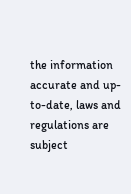the information accurate and up-to-date, laws and regulations are subject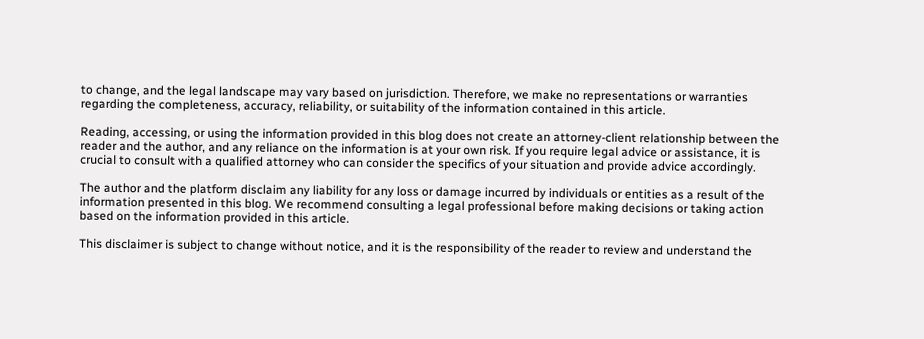to change, and the legal landscape may vary based on jurisdiction. Therefore, we make no representations or warranties regarding the completeness, accuracy, reliability, or suitability of the information contained in this article.

Reading, accessing, or using the information provided in this blog does not create an attorney-client relationship between the reader and the author, and any reliance on the information is at your own risk. If you require legal advice or assistance, it is crucial to consult with a qualified attorney who can consider the specifics of your situation and provide advice accordingly.

The author and the platform disclaim any liability for any loss or damage incurred by individuals or entities as a result of the information presented in this blog. We recommend consulting a legal professional before making decisions or taking action based on the information provided in this article.

This disclaimer is subject to change without notice, and it is the responsibility of the reader to review and understand the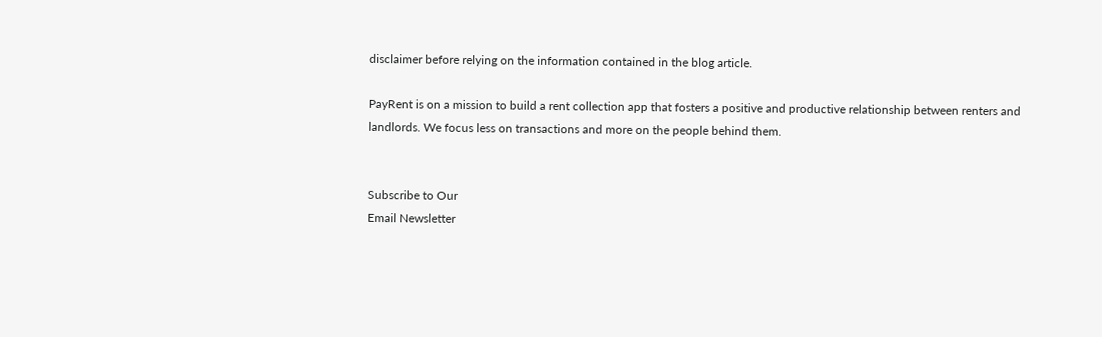disclaimer before relying on the information contained in the blog article.

PayRent is on a mission to build a rent collection app that fosters a positive and productive relationship between renters and landlords. We focus less on transactions and more on the people behind them.


Subscribe to Our
Email Newsletter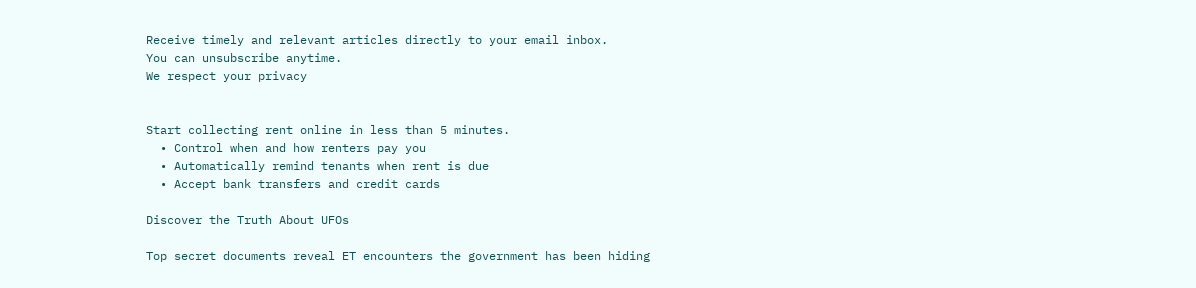Receive timely and relevant articles directly to your email inbox.
You can unsubscribe anytime.
We respect your privacy


Start collecting rent online in less than 5 minutes.
  • Control when and how renters pay you
  • Automatically remind tenants when rent is due
  • Accept bank transfers and credit cards

Discover the Truth About UFOs

Top secret documents reveal ET encounters the government has been hiding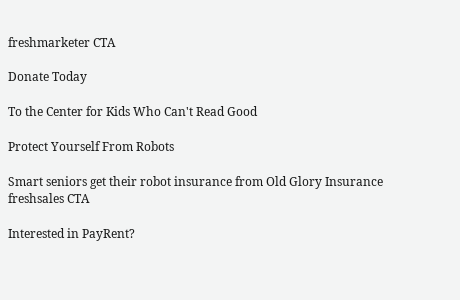freshmarketer CTA

Donate Today

To the Center for Kids Who Can't Read Good

Protect Yourself From Robots

Smart seniors get their robot insurance from Old Glory Insurance
freshsales CTA

Interested in PayRent?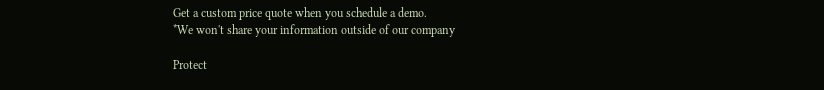Get a custom price quote when you schedule a demo.
*We won't share your information outside of our company

Protect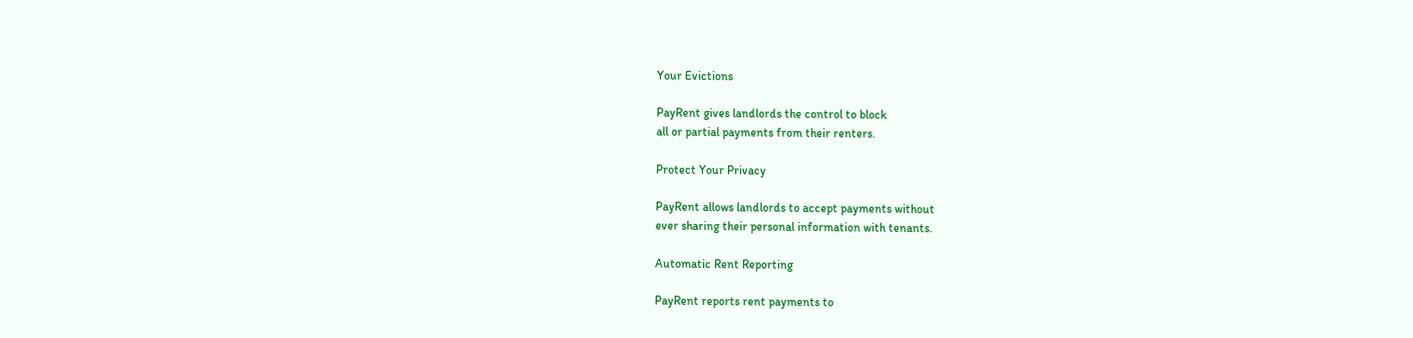Your Evictions

PayRent gives landlords the control to block
all or partial payments from their renters.

Protect Your Privacy

PayRent allows landlords to accept payments without
ever sharing their personal information with tenants.

Automatic Rent Reporting

PayRent reports rent payments to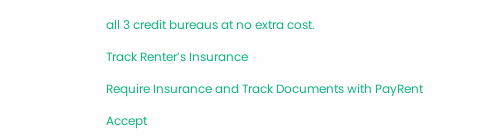all 3 credit bureaus at no extra cost.

Track Renter’s Insurance

Require Insurance and Track Documents with PayRent

Accept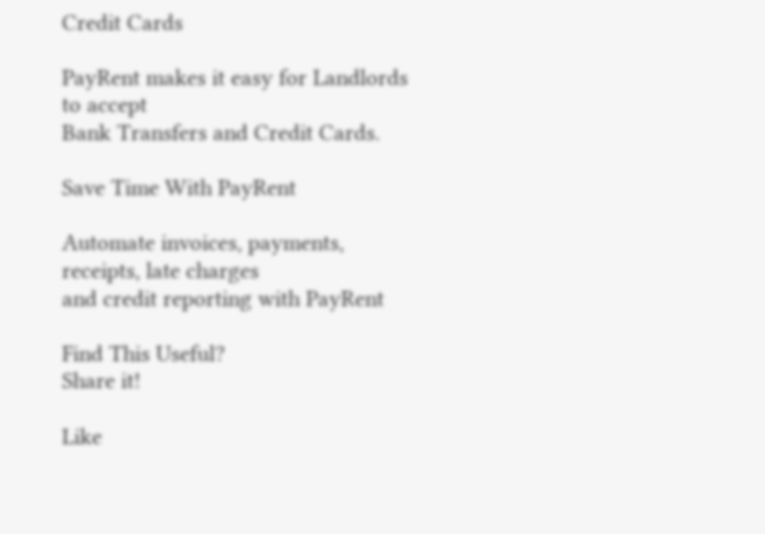Credit Cards

PayRent makes it easy for Landlords to accept
Bank Transfers and Credit Cards.

Save Time With PayRent

Automate invoices, payments, receipts, late charges
and credit reporting with PayRent

Find This Useful?
Share it!

Like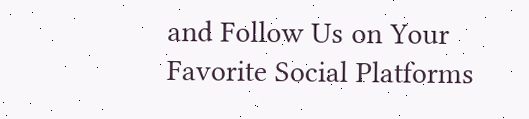and Follow Us on Your Favorite Social Platforms